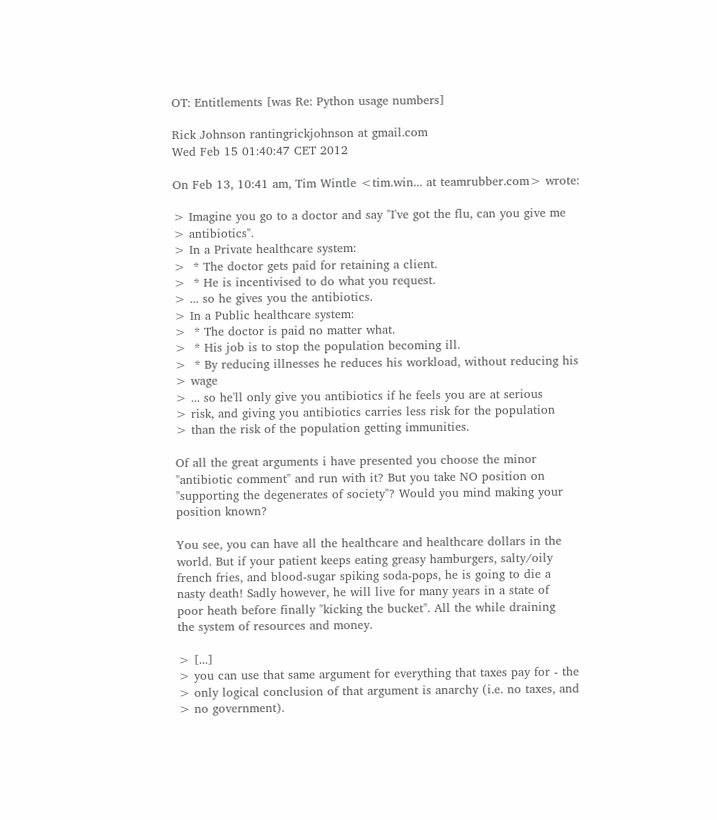OT: Entitlements [was Re: Python usage numbers]

Rick Johnson rantingrickjohnson at gmail.com
Wed Feb 15 01:40:47 CET 2012

On Feb 13, 10:41 am, Tim Wintle <tim.win... at teamrubber.com> wrote:

> Imagine you go to a doctor and say "I've got the flu, can you give me
> antibiotics".
> In a Private healthcare system:
>  * The doctor gets paid for retaining a client.
>  * He is incentivised to do what you request.
> ... so he gives you the antibiotics.
> In a Public healthcare system:
>  * The doctor is paid no matter what.
>  * His job is to stop the population becoming ill.
>  * By reducing illnesses he reduces his workload, without reducing his
> wage
> ... so he'll only give you antibiotics if he feels you are at serious
> risk, and giving you antibiotics carries less risk for the population
> than the risk of the population getting immunities.

Of all the great arguments i have presented you choose the minor
"antibiotic comment" and run with it? But you take NO position on
"supporting the degenerates of society"? Would you mind making your
position known?

You see, you can have all the healthcare and healthcare dollars in the
world. But if your patient keeps eating greasy hamburgers, salty/oily
french fries, and blood-sugar spiking soda-pops, he is going to die a
nasty death! Sadly however, he will live for many years in a state of
poor heath before finally "kicking the bucket". All the while draining
the system of resources and money.

> [...]
> you can use that same argument for everything that taxes pay for - the
> only logical conclusion of that argument is anarchy (i.e. no taxes, and
> no government).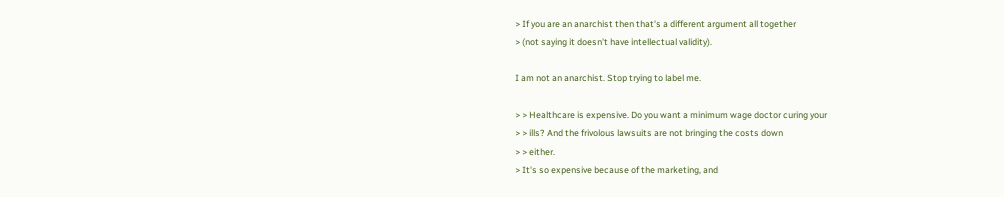> If you are an anarchist then that's a different argument all together
> (not saying it doesn't have intellectual validity).

I am not an anarchist. Stop trying to label me.

> > Healthcare is expensive. Do you want a minimum wage doctor curing your
> > ills? And the frivolous lawsuits are not bringing the costs down
> > either.
> It's so expensive because of the marketing, and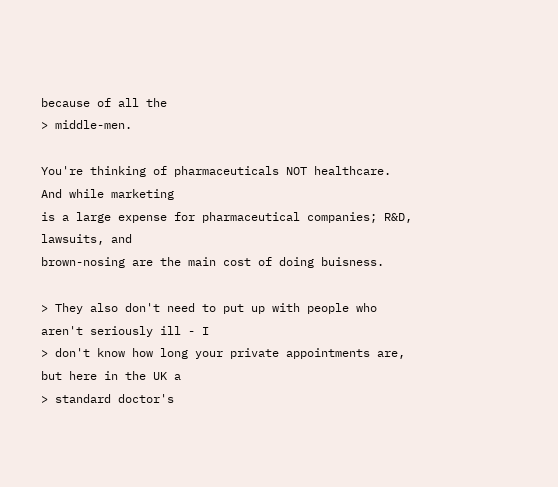because of all the
> middle-men.

You're thinking of pharmaceuticals NOT healthcare. And while marketing
is a large expense for pharmaceutical companies; R&D, lawsuits, and
brown-nosing are the main cost of doing buisness.

> They also don't need to put up with people who aren't seriously ill - I
> don't know how long your private appointments are, but here in the UK a
> standard doctor's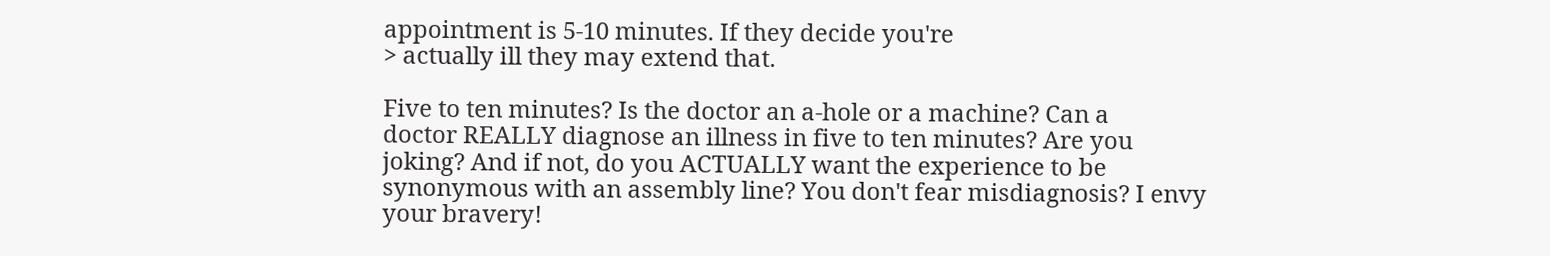appointment is 5-10 minutes. If they decide you're
> actually ill they may extend that.

Five to ten minutes? Is the doctor an a-hole or a machine? Can a
doctor REALLY diagnose an illness in five to ten minutes? Are you
joking? And if not, do you ACTUALLY want the experience to be
synonymous with an assembly line? You don't fear misdiagnosis? I envy
your bravery!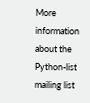More information about the Python-list mailing list